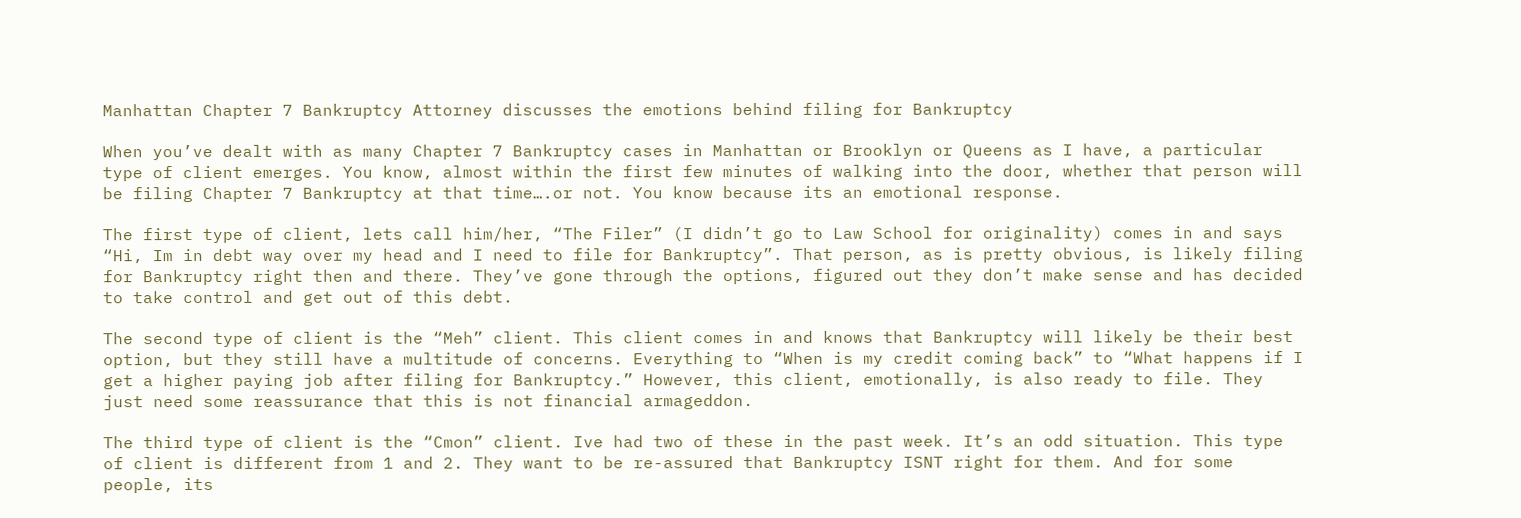Manhattan Chapter 7 Bankruptcy Attorney discusses the emotions behind filing for Bankruptcy

When you’ve dealt with as many Chapter 7 Bankruptcy cases in Manhattan or Brooklyn or Queens as I have, a particular type of client emerges. You know, almost within the first few minutes of walking into the door, whether that person will be filing Chapter 7 Bankruptcy at that time….or not. You know because its an emotional response.

The first type of client, lets call him/her, “The Filer” (I didn’t go to Law School for originality) comes in and says “Hi, Im in debt way over my head and I need to file for Bankruptcy”. That person, as is pretty obvious, is likely filing for Bankruptcy right then and there. They’ve gone through the options, figured out they don’t make sense and has decided to take control and get out of this debt.

The second type of client is the “Meh” client. This client comes in and knows that Bankruptcy will likely be their best option, but they still have a multitude of concerns. Everything to “When is my credit coming back” to “What happens if I get a higher paying job after filing for Bankruptcy.” However, this client, emotionally, is also ready to file. They just need some reassurance that this is not financial armageddon.

The third type of client is the “Cmon” client. Ive had two of these in the past week. It’s an odd situation. This type of client is different from 1 and 2. They want to be re-assured that Bankruptcy ISNT right for them. And for some people, its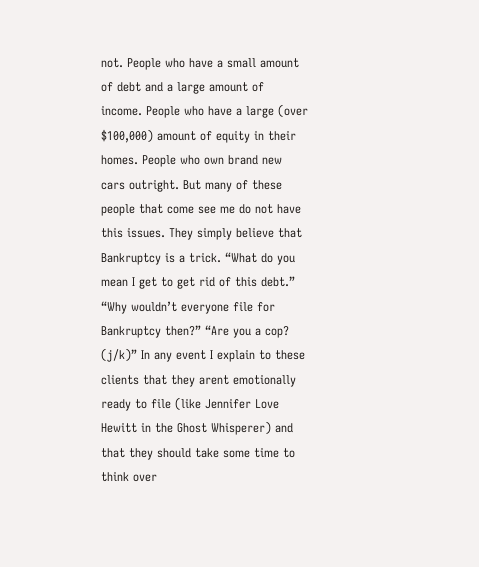not. People who have a small amount of debt and a large amount of income. People who have a large (over $100,000) amount of equity in their homes. People who own brand new cars outright. But many of these people that come see me do not have this issues. They simply believe that Bankruptcy is a trick. “What do you mean I get to get rid of this debt.” “Why wouldn’t everyone file for Bankruptcy then?” “Are you a cop? (j/k)” In any event I explain to these clients that they arent emotionally ready to file (like Jennifer Love Hewitt in the Ghost Whisperer) and that they should take some time to think over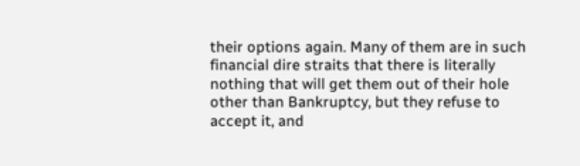their options again. Many of them are in such financial dire straits that there is literally nothing that will get them out of their hole other than Bankruptcy, but they refuse to accept it, and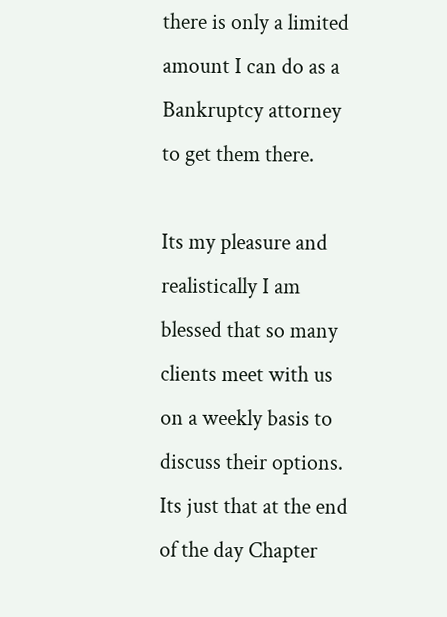there is only a limited amount I can do as a Bankruptcy attorney to get them there.

Its my pleasure and realistically I am blessed that so many clients meet with us on a weekly basis to discuss their options. Its just that at the end of the day Chapter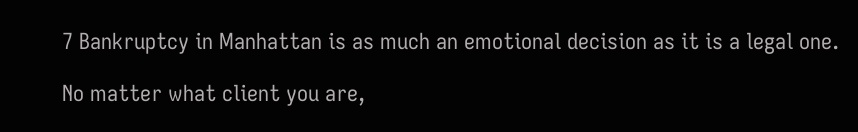7 Bankruptcy in Manhattan is as much an emotional decision as it is a legal one.

No matter what client you are,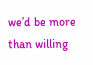we’d be more than willing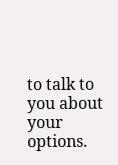to talk to you about your options.